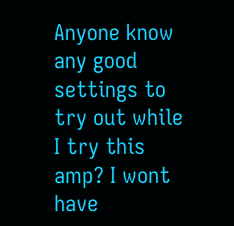Anyone know any good settings to try out while I try this amp? I wont have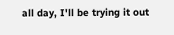all day, I'll be trying it out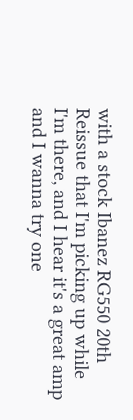with a stock Ibanez RG550 20th Reissue that I'm picking up while I'm there, and I hear it's a great amp and I wanna try one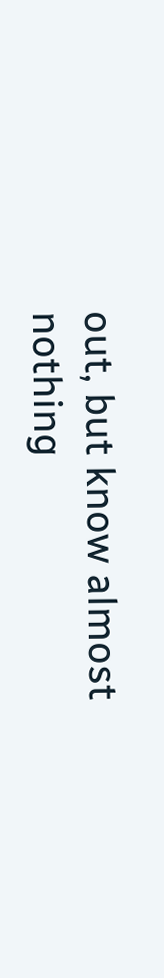out, but know almost nothing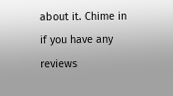about it. Chime in if you have any reviews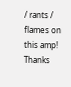/ rants / flames on this amp! Thanks